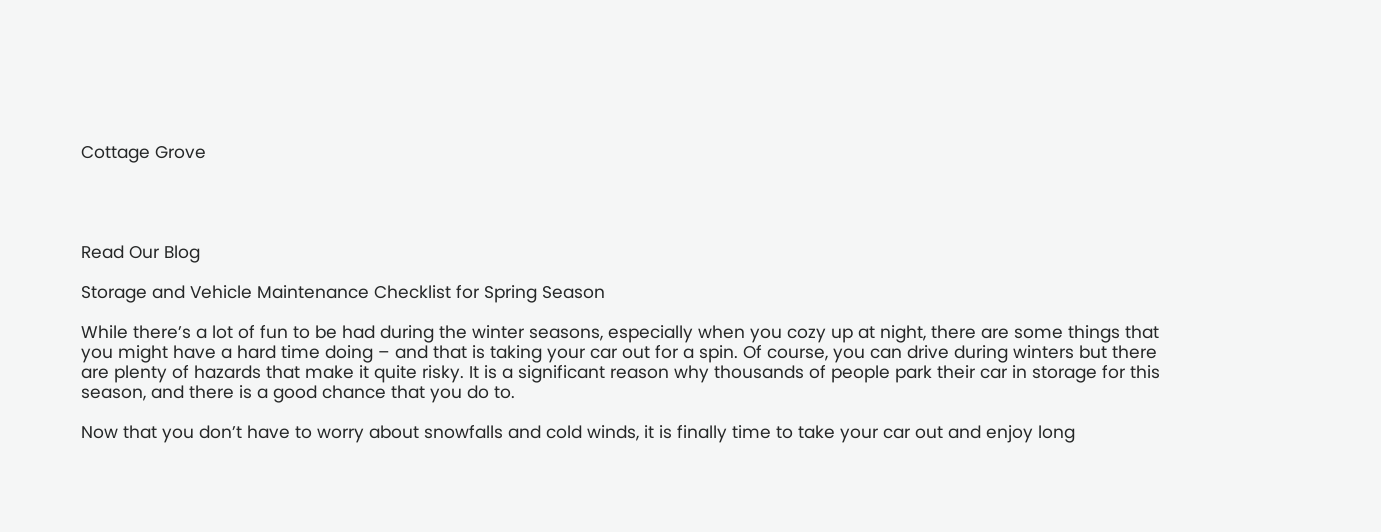Cottage Grove




Read Our Blog

Storage and Vehicle Maintenance Checklist for Spring Season

While there’s a lot of fun to be had during the winter seasons, especially when you cozy up at night, there are some things that you might have a hard time doing – and that is taking your car out for a spin. Of course, you can drive during winters but there are plenty of hazards that make it quite risky. It is a significant reason why thousands of people park their car in storage for this season, and there is a good chance that you do to.

Now that you don’t have to worry about snowfalls and cold winds, it is finally time to take your car out and enjoy long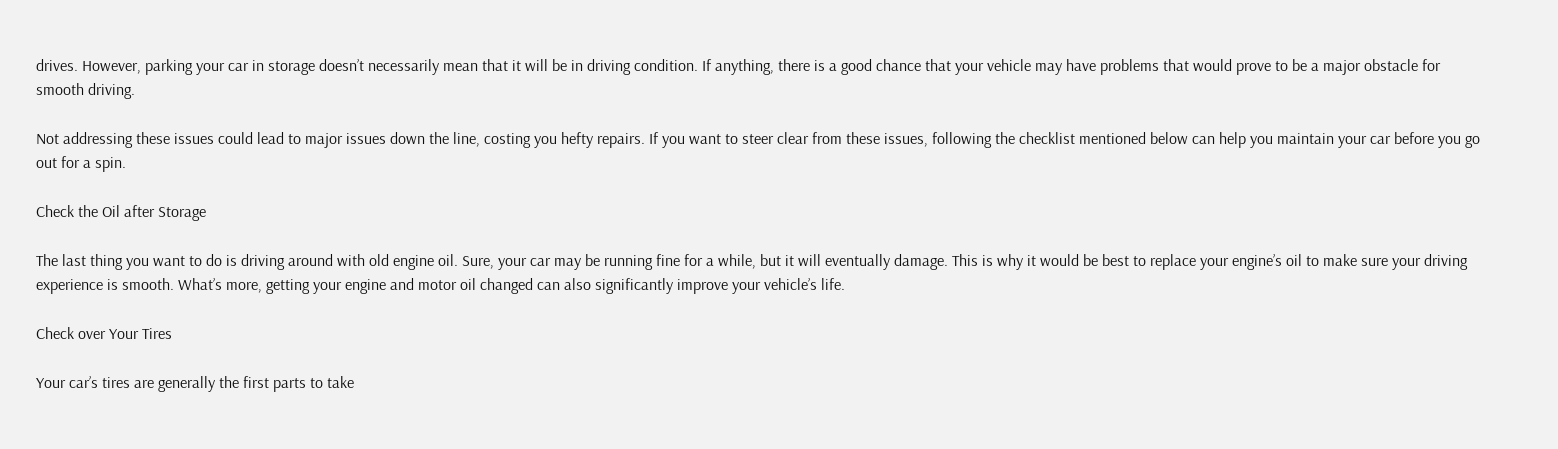drives. However, parking your car in storage doesn’t necessarily mean that it will be in driving condition. If anything, there is a good chance that your vehicle may have problems that would prove to be a major obstacle for smooth driving.

Not addressing these issues could lead to major issues down the line, costing you hefty repairs. If you want to steer clear from these issues, following the checklist mentioned below can help you maintain your car before you go out for a spin.

Check the Oil after Storage

The last thing you want to do is driving around with old engine oil. Sure, your car may be running fine for a while, but it will eventually damage. This is why it would be best to replace your engine’s oil to make sure your driving experience is smooth. What’s more, getting your engine and motor oil changed can also significantly improve your vehicle’s life.

Check over Your Tires

Your car’s tires are generally the first parts to take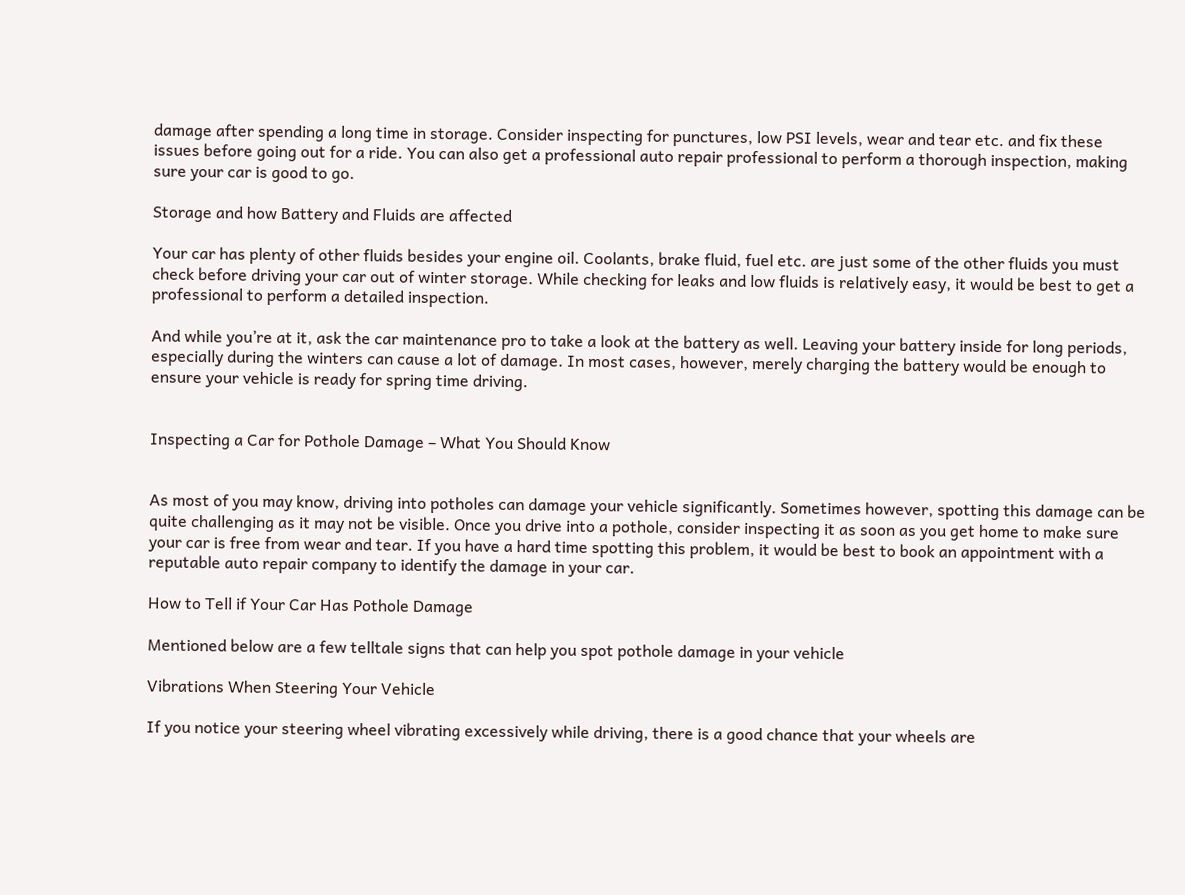damage after spending a long time in storage. Consider inspecting for punctures, low PSI levels, wear and tear etc. and fix these issues before going out for a ride. You can also get a professional auto repair professional to perform a thorough inspection, making sure your car is good to go.

Storage and how Battery and Fluids are affected

Your car has plenty of other fluids besides your engine oil. Coolants, brake fluid, fuel etc. are just some of the other fluids you must check before driving your car out of winter storage. While checking for leaks and low fluids is relatively easy, it would be best to get a professional to perform a detailed inspection.

And while you’re at it, ask the car maintenance pro to take a look at the battery as well. Leaving your battery inside for long periods, especially during the winters can cause a lot of damage. In most cases, however, merely charging the battery would be enough to ensure your vehicle is ready for spring time driving.


Inspecting a Car for Pothole Damage – What You Should Know


As most of you may know, driving into potholes can damage your vehicle significantly. Sometimes however, spotting this damage can be quite challenging as it may not be visible. Once you drive into a pothole, consider inspecting it as soon as you get home to make sure your car is free from wear and tear. If you have a hard time spotting this problem, it would be best to book an appointment with a reputable auto repair company to identify the damage in your car.

How to Tell if Your Car Has Pothole Damage

Mentioned below are a few telltale signs that can help you spot pothole damage in your vehicle

Vibrations When Steering Your Vehicle

If you notice your steering wheel vibrating excessively while driving, there is a good chance that your wheels are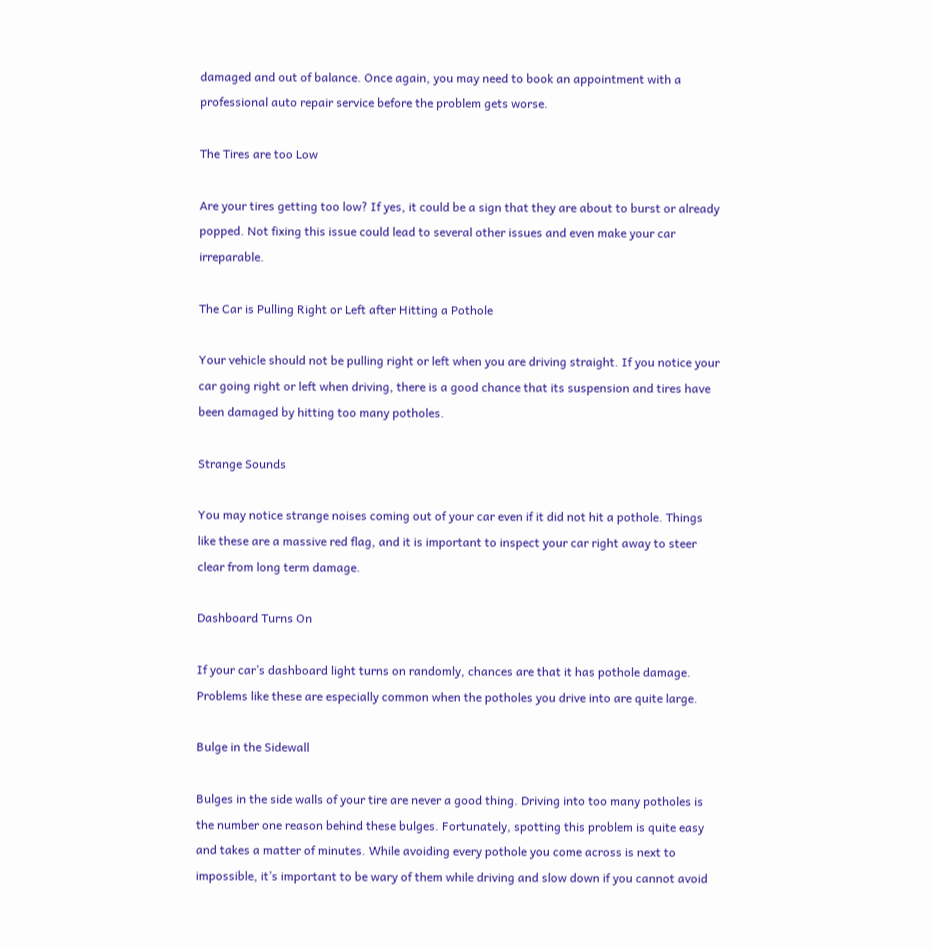damaged and out of balance. Once again, you may need to book an appointment with a professional auto repair service before the problem gets worse.

The Tires are too Low

Are your tires getting too low? If yes, it could be a sign that they are about to burst or already popped. Not fixing this issue could lead to several other issues and even make your car irreparable.

The Car is Pulling Right or Left after Hitting a Pothole

Your vehicle should not be pulling right or left when you are driving straight. If you notice your car going right or left when driving, there is a good chance that its suspension and tires have been damaged by hitting too many potholes.

Strange Sounds

You may notice strange noises coming out of your car even if it did not hit a pothole. Things like these are a massive red flag, and it is important to inspect your car right away to steer clear from long term damage.

Dashboard Turns On

If your car’s dashboard light turns on randomly, chances are that it has pothole damage. Problems like these are especially common when the potholes you drive into are quite large.

Bulge in the Sidewall

Bulges in the side walls of your tire are never a good thing. Driving into too many potholes is the number one reason behind these bulges. Fortunately, spotting this problem is quite easy and takes a matter of minutes. While avoiding every pothole you come across is next to impossible, it’s important to be wary of them while driving and slow down if you cannot avoid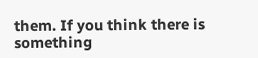them. If you think there is something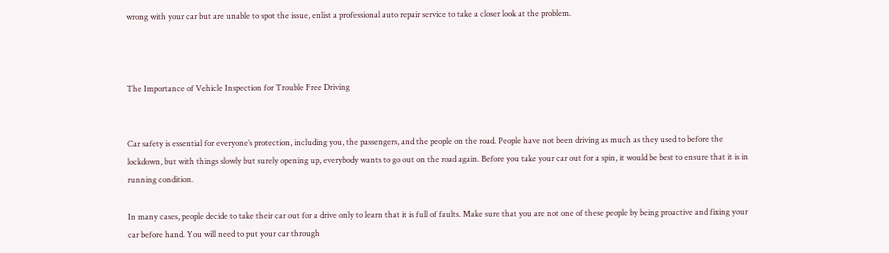wrong with your car but are unable to spot the issue, enlist a professional auto repair service to take a closer look at the problem.



The Importance of Vehicle Inspection for Trouble Free Driving


Car safety is essential for everyone’s protection, including you, the passengers, and the people on the road. People have not been driving as much as they used to before the lockdown, but with things slowly but surely opening up, everybody wants to go out on the road again. Before you take your car out for a spin, it would be best to ensure that it is in running condition.

In many cases, people decide to take their car out for a drive only to learn that it is full of faults. Make sure that you are not one of these people by being proactive and fixing your car before hand. You will need to put your car through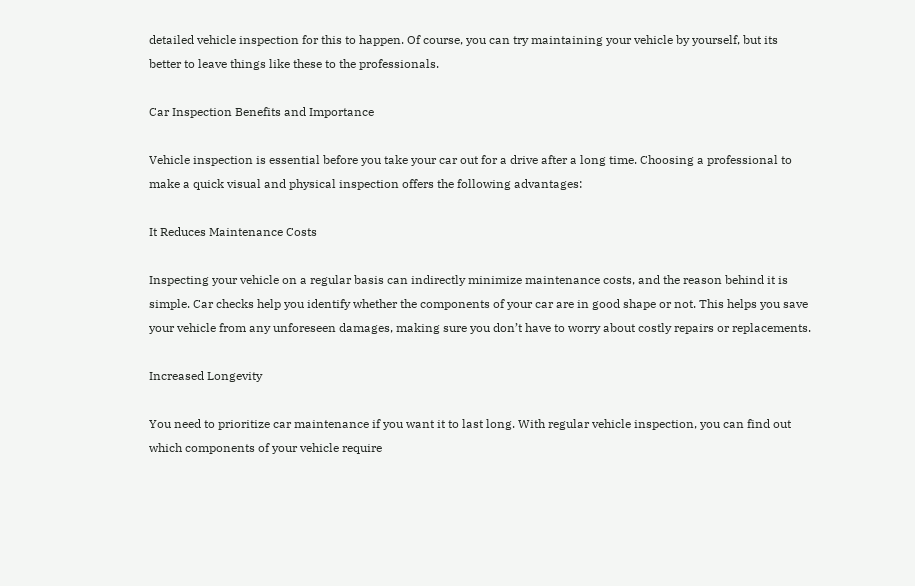detailed vehicle inspection for this to happen. Of course, you can try maintaining your vehicle by yourself, but its better to leave things like these to the professionals.

Car Inspection Benefits and Importance

Vehicle inspection is essential before you take your car out for a drive after a long time. Choosing a professional to make a quick visual and physical inspection offers the following advantages:

It Reduces Maintenance Costs

Inspecting your vehicle on a regular basis can indirectly minimize maintenance costs, and the reason behind it is simple. Car checks help you identify whether the components of your car are in good shape or not. This helps you save your vehicle from any unforeseen damages, making sure you don’t have to worry about costly repairs or replacements.

Increased Longevity

You need to prioritize car maintenance if you want it to last long. With regular vehicle inspection, you can find out which components of your vehicle require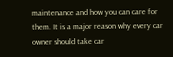maintenance and how you can care for them. It is a major reason why every car owner should take car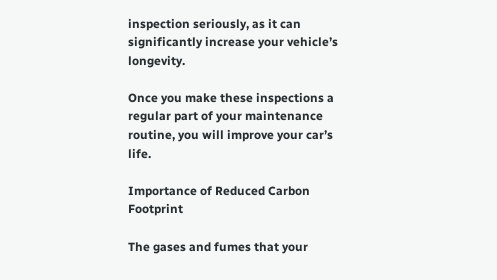inspection seriously, as it can significantly increase your vehicle’s longevity.

Once you make these inspections a regular part of your maintenance routine, you will improve your car’s life.

Importance of Reduced Carbon Footprint

The gases and fumes that your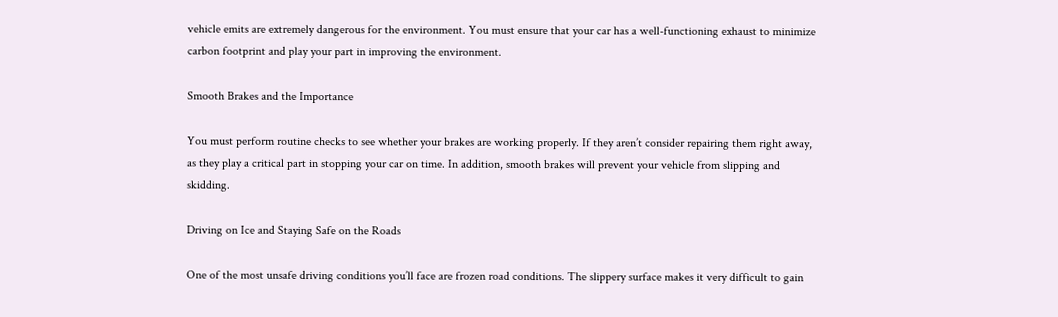vehicle emits are extremely dangerous for the environment. You must ensure that your car has a well-functioning exhaust to minimize carbon footprint and play your part in improving the environment.

Smooth Brakes and the Importance

You must perform routine checks to see whether your brakes are working properly. If they aren’t consider repairing them right away, as they play a critical part in stopping your car on time. In addition, smooth brakes will prevent your vehicle from slipping and skidding.

Driving on Ice and Staying Safe on the Roads

One of the most unsafe driving conditions you’ll face are frozen road conditions. The slippery surface makes it very difficult to gain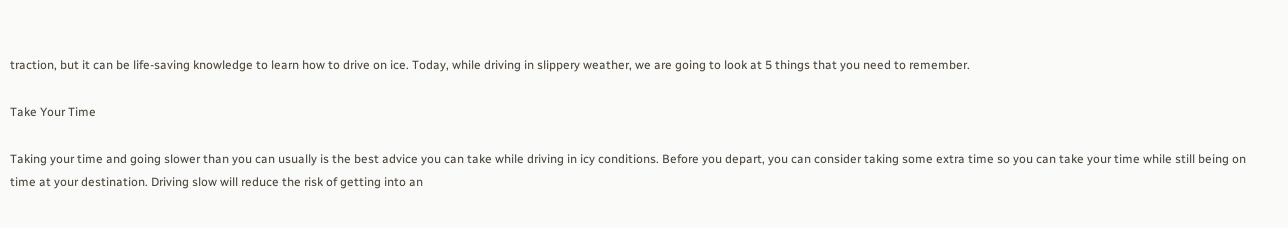traction, but it can be life-saving knowledge to learn how to drive on ice. Today, while driving in slippery weather, we are going to look at 5 things that you need to remember.

Take Your Time

Taking your time and going slower than you can usually is the best advice you can take while driving in icy conditions. Before you depart, you can consider taking some extra time so you can take your time while still being on time at your destination. Driving slow will reduce the risk of getting into an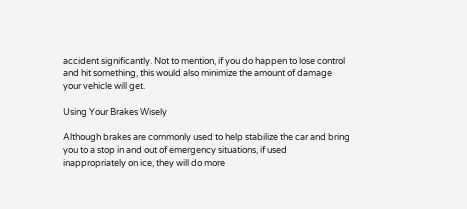accident significantly. Not to mention, if you do happen to lose control and hit something, this would also minimize the amount of damage your vehicle will get.

Using Your Brakes Wisely

Although brakes are commonly used to help stabilize the car and bring you to a stop in and out of emergency situations, if used inappropriately on ice, they will do more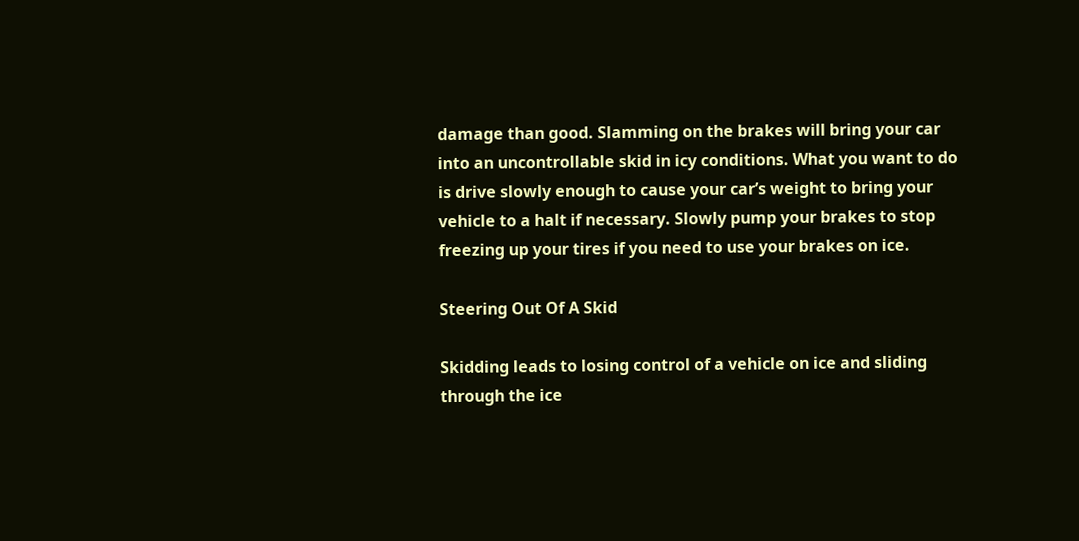damage than good. Slamming on the brakes will bring your car into an uncontrollable skid in icy conditions. What you want to do is drive slowly enough to cause your car’s weight to bring your vehicle to a halt if necessary. Slowly pump your brakes to stop freezing up your tires if you need to use your brakes on ice.

Steering Out Of A Skid

Skidding leads to losing control of a vehicle on ice and sliding through the ice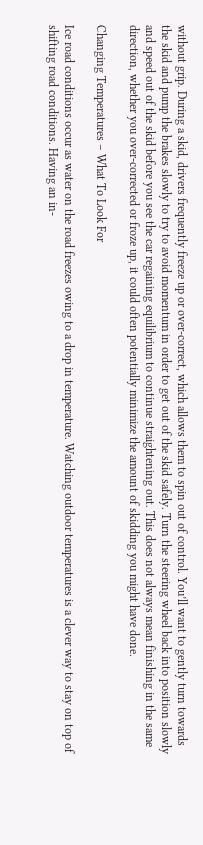without grip. During a skid, drivers frequently freeze up or over-correct, which allows them to spin out of control. You’ll want to gently turn towards the skid and pump the brakes slowly to try to avoid momentum in order to get out of the skid safely. Turn the steering wheel back into position slowly and speed out of the skid before you see the car regaining equilibrium to continue straightening out. This does not always mean finishing in the same direction, whether you over-corrected or froze up, it could often potentially minimize the amount of skidding you might have done.

Changing Temperatures – What To Look For

Ice road conditions occur as water on the road freezes owing to a drop in temperature. Watching outdoor temperatures is a clever way to stay on top of shifting road conditions. Having an in-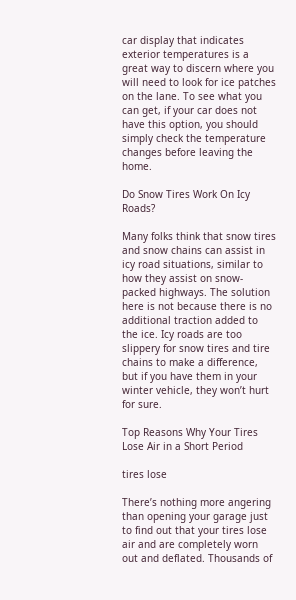car display that indicates exterior temperatures is a great way to discern where you will need to look for ice patches on the lane. To see what you can get, if your car does not have this option, you should simply check the temperature changes before leaving the home.

Do Snow Tires Work On Icy Roads?

Many folks think that snow tires and snow chains can assist in icy road situations, similar to how they assist on snow-packed highways. The solution here is not because there is no additional traction added to the ice. Icy roads are too slippery for snow tires and tire chains to make a difference, but if you have them in your winter vehicle, they won’t hurt for sure.

Top Reasons Why Your Tires Lose Air in a Short Period

tires lose

There’s nothing more angering than opening your garage just to find out that your tires lose air and are completely worn out and deflated. Thousands of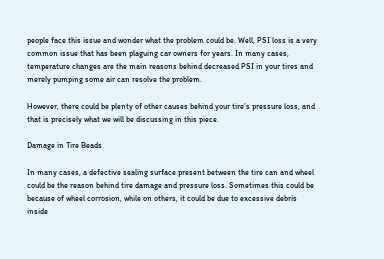people face this issue and wonder what the problem could be. Well, PSI loss is a very common issue that has been plaguing car owners for years. In many cases, temperature changes are the main reasons behind decreased PSI in your tires and merely pumping some air can resolve the problem.

However, there could be plenty of other causes behind your tire’s pressure loss, and that is precisely what we will be discussing in this piece.

Damage in Tire Beads

In many cases, a defective sealing surface present between the tire can and wheel could be the reason behind tire damage and pressure loss. Sometimes this could be because of wheel corrosion, while on others, it could be due to excessive debris inside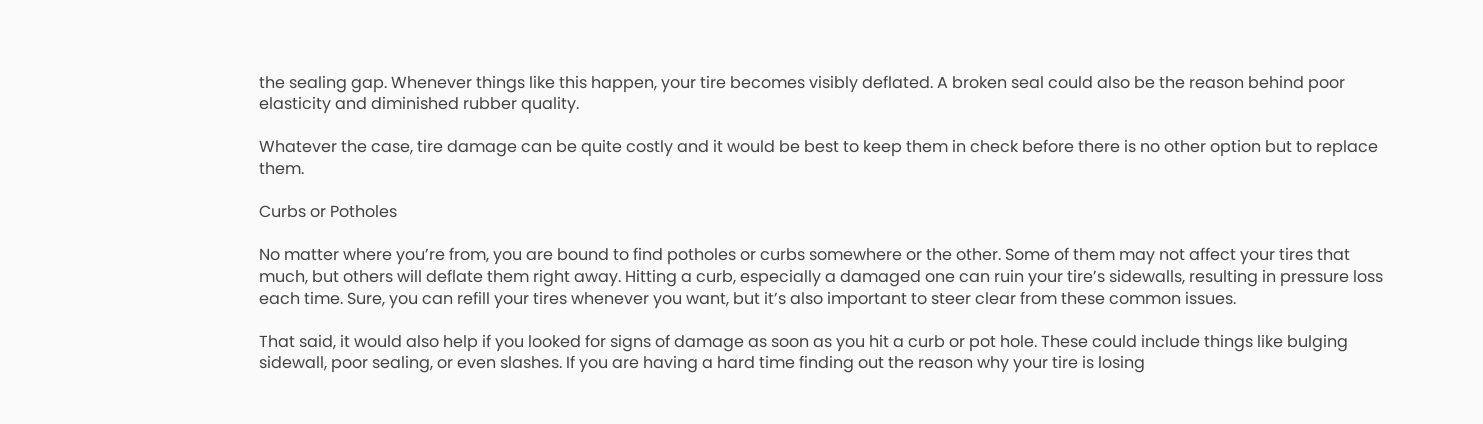the sealing gap. Whenever things like this happen, your tire becomes visibly deflated. A broken seal could also be the reason behind poor elasticity and diminished rubber quality.

Whatever the case, tire damage can be quite costly and it would be best to keep them in check before there is no other option but to replace them.

Curbs or Potholes

No matter where you’re from, you are bound to find potholes or curbs somewhere or the other. Some of them may not affect your tires that much, but others will deflate them right away. Hitting a curb, especially a damaged one can ruin your tire’s sidewalls, resulting in pressure loss each time. Sure, you can refill your tires whenever you want, but it’s also important to steer clear from these common issues.

That said, it would also help if you looked for signs of damage as soon as you hit a curb or pot hole. These could include things like bulging sidewall, poor sealing, or even slashes. If you are having a hard time finding out the reason why your tire is losing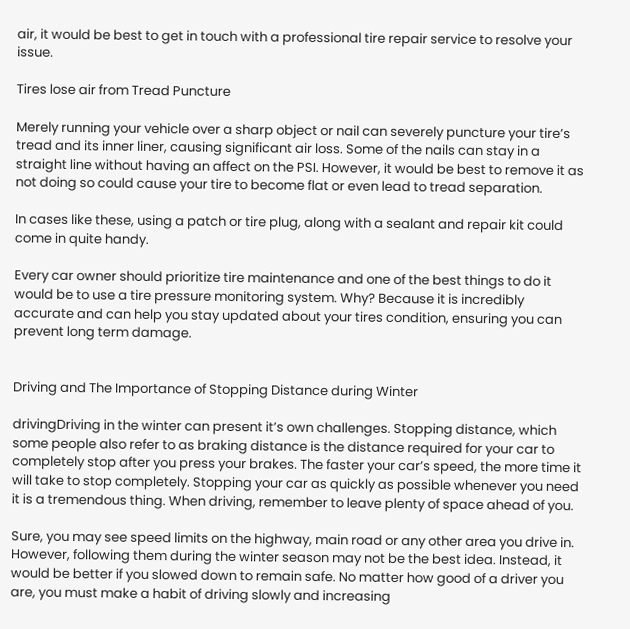air, it would be best to get in touch with a professional tire repair service to resolve your issue.

Tires lose air from Tread Puncture

Merely running your vehicle over a sharp object or nail can severely puncture your tire’s tread and its inner liner, causing significant air loss. Some of the nails can stay in a straight line without having an affect on the PSI. However, it would be best to remove it as not doing so could cause your tire to become flat or even lead to tread separation.

In cases like these, using a patch or tire plug, along with a sealant and repair kit could come in quite handy.

Every car owner should prioritize tire maintenance and one of the best things to do it would be to use a tire pressure monitoring system. Why? Because it is incredibly accurate and can help you stay updated about your tires condition, ensuring you can prevent long term damage.


Driving and The Importance of Stopping Distance during Winter

drivingDriving in the winter can present it’s own challenges. Stopping distance, which some people also refer to as braking distance is the distance required for your car to completely stop after you press your brakes. The faster your car’s speed, the more time it will take to stop completely. Stopping your car as quickly as possible whenever you need it is a tremendous thing. When driving, remember to leave plenty of space ahead of you.

Sure, you may see speed limits on the highway, main road or any other area you drive in. However, following them during the winter season may not be the best idea. Instead, it would be better if you slowed down to remain safe. No matter how good of a driver you are, you must make a habit of driving slowly and increasing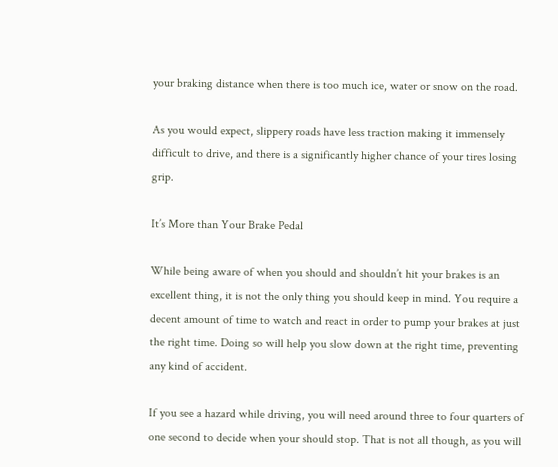your braking distance when there is too much ice, water or snow on the road.

As you would expect, slippery roads have less traction making it immensely difficult to drive, and there is a significantly higher chance of your tires losing grip.

It’s More than Your Brake Pedal

While being aware of when you should and shouldn’t hit your brakes is an excellent thing, it is not the only thing you should keep in mind. You require a decent amount of time to watch and react in order to pump your brakes at just the right time. Doing so will help you slow down at the right time, preventing any kind of accident.

If you see a hazard while driving, you will need around three to four quarters of one second to decide when your should stop. That is not all though, as you will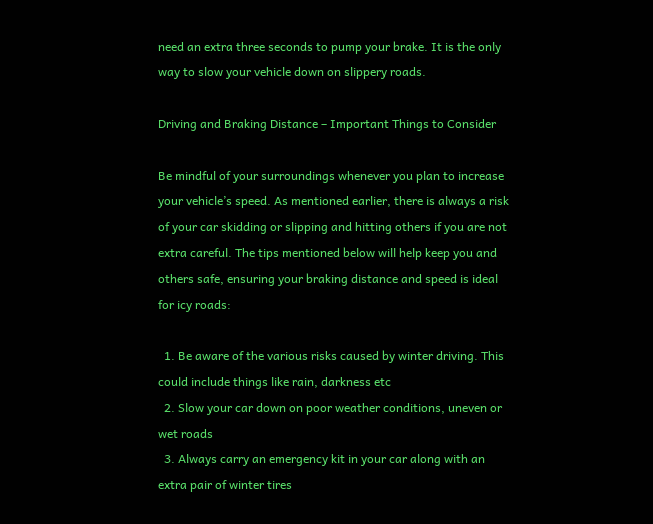need an extra three seconds to pump your brake. It is the only way to slow your vehicle down on slippery roads.

Driving and Braking Distance – Important Things to Consider

Be mindful of your surroundings whenever you plan to increase your vehicle’s speed. As mentioned earlier, there is always a risk of your car skidding or slipping and hitting others if you are not extra careful. The tips mentioned below will help keep you and others safe, ensuring your braking distance and speed is ideal for icy roads:

  1. Be aware of the various risks caused by winter driving. This could include things like rain, darkness etc
  2. Slow your car down on poor weather conditions, uneven or wet roads
  3. Always carry an emergency kit in your car along with an extra pair of winter tires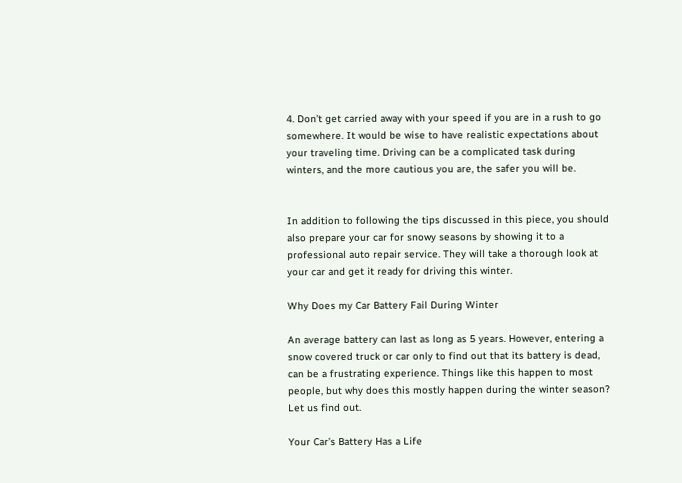4. Don’t get carried away with your speed if you are in a rush to go somewhere. It would be wise to have realistic expectations about your traveling time. Driving can be a complicated task during winters, and the more cautious you are, the safer you will be.


In addition to following the tips discussed in this piece, you should also prepare your car for snowy seasons by showing it to a professional auto repair service. They will take a thorough look at your car and get it ready for driving this winter.

Why Does my Car Battery Fail During Winter

An average battery can last as long as 5 years. However, entering a snow covered truck or car only to find out that its battery is dead, can be a frustrating experience. Things like this happen to most people, but why does this mostly happen during the winter season? Let us find out.

Your Car’s Battery Has a Life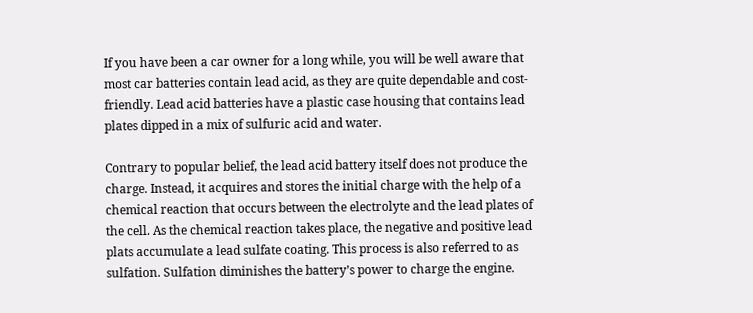If you have been a car owner for a long while, you will be well aware that most car batteries contain lead acid, as they are quite dependable and cost-friendly. Lead acid batteries have a plastic case housing that contains lead plates dipped in a mix of sulfuric acid and water.

Contrary to popular belief, the lead acid battery itself does not produce the charge. Instead, it acquires and stores the initial charge with the help of a chemical reaction that occurs between the electrolyte and the lead plates of the cell. As the chemical reaction takes place, the negative and positive lead plats accumulate a lead sulfate coating. This process is also referred to as sulfation. Sulfation diminishes the battery’s power to charge the engine.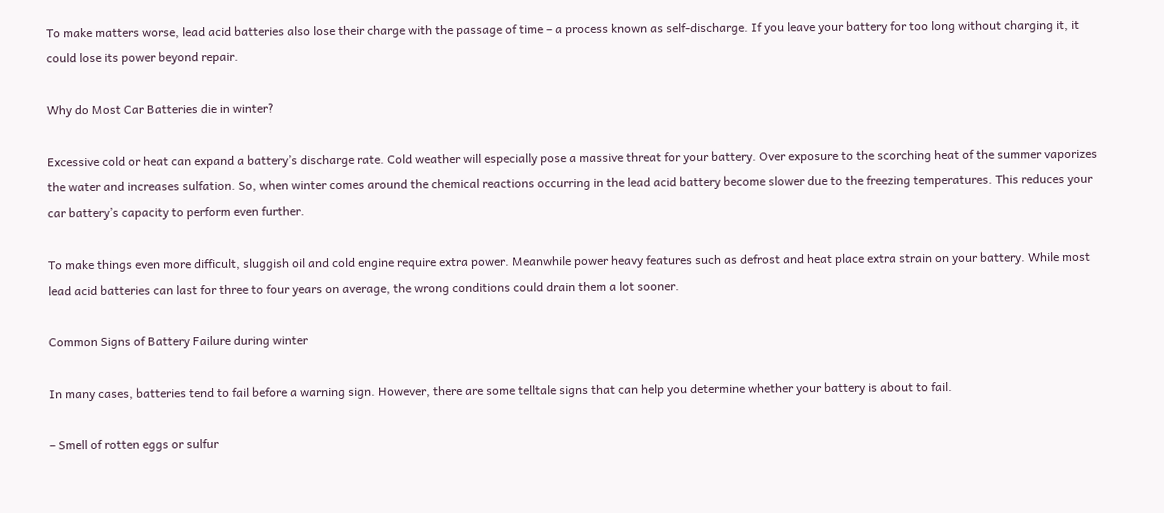To make matters worse, lead acid batteries also lose their charge with the passage of time – a process known as self-discharge. If you leave your battery for too long without charging it, it could lose its power beyond repair.

Why do Most Car Batteries die in winter?

Excessive cold or heat can expand a battery’s discharge rate. Cold weather will especially pose a massive threat for your battery. Over exposure to the scorching heat of the summer vaporizes the water and increases sulfation. So, when winter comes around the chemical reactions occurring in the lead acid battery become slower due to the freezing temperatures. This reduces your car battery’s capacity to perform even further.

To make things even more difficult, sluggish oil and cold engine require extra power. Meanwhile power heavy features such as defrost and heat place extra strain on your battery. While most lead acid batteries can last for three to four years on average, the wrong conditions could drain them a lot sooner.

Common Signs of Battery Failure during winter

In many cases, batteries tend to fail before a warning sign. However, there are some telltale signs that can help you determine whether your battery is about to fail.

– Smell of rotten eggs or sulfur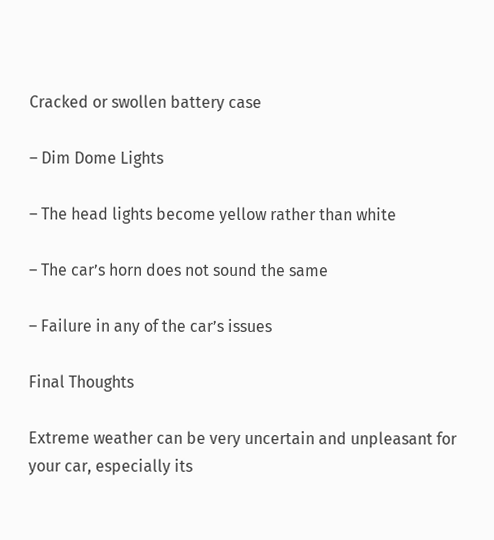Cracked or swollen battery case

– Dim Dome Lights

– The head lights become yellow rather than white

– The car’s horn does not sound the same

– Failure in any of the car’s issues

Final Thoughts

Extreme weather can be very uncertain and unpleasant for your car, especially its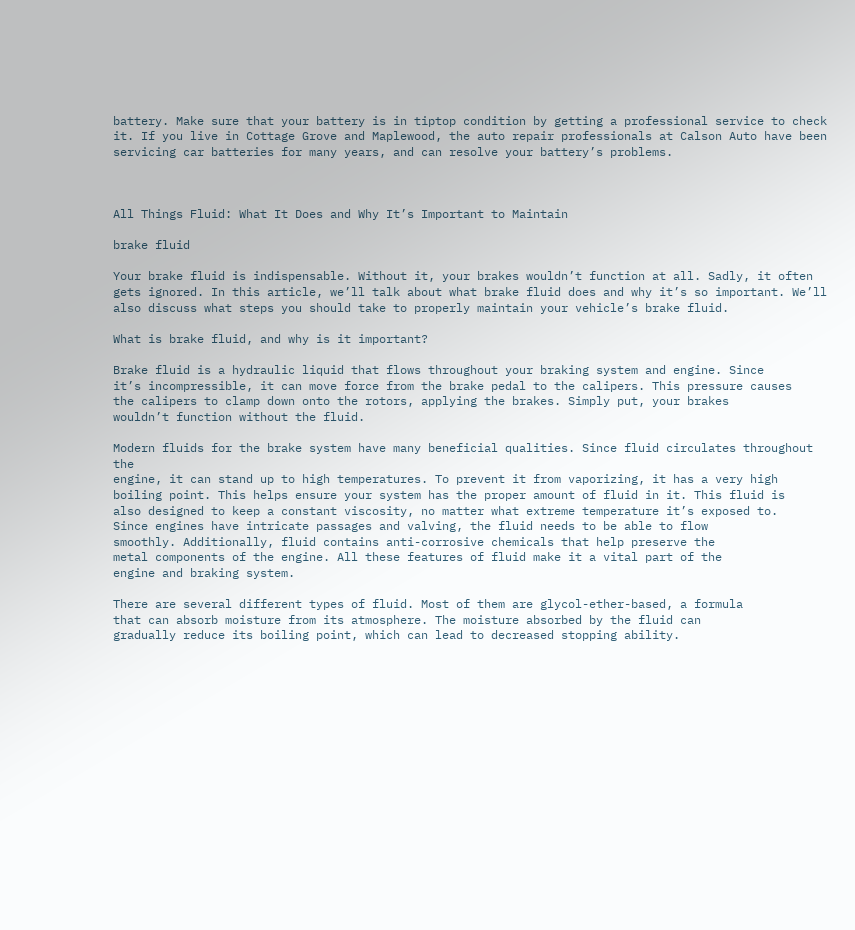battery. Make sure that your battery is in tiptop condition by getting a professional service to check it. If you live in Cottage Grove and Maplewood, the auto repair professionals at Calson Auto have been servicing car batteries for many years, and can resolve your battery’s problems.



All Things Fluid: What It Does and Why It’s Important to Maintain

brake fluid

Your brake fluid is indispensable. Without it, your brakes wouldn’t function at all. Sadly, it often gets ignored. In this article, we’ll talk about what brake fluid does and why it’s so important. We’ll also discuss what steps you should take to properly maintain your vehicle’s brake fluid.

What is brake fluid, and why is it important?

Brake fluid is a hydraulic liquid that flows throughout your braking system and engine. Since
it’s incompressible, it can move force from the brake pedal to the calipers. This pressure causes
the calipers to clamp down onto the rotors, applying the brakes. Simply put, your brakes
wouldn’t function without the fluid.

Modern fluids for the brake system have many beneficial qualities. Since fluid circulates throughout the
engine, it can stand up to high temperatures. To prevent it from vaporizing, it has a very high
boiling point. This helps ensure your system has the proper amount of fluid in it. This fluid is
also designed to keep a constant viscosity, no matter what extreme temperature it’s exposed to.
Since engines have intricate passages and valving, the fluid needs to be able to flow
smoothly. Additionally, fluid contains anti-corrosive chemicals that help preserve the
metal components of the engine. All these features of fluid make it a vital part of the
engine and braking system.

There are several different types of fluid. Most of them are glycol-ether-based, a formula
that can absorb moisture from its atmosphere. The moisture absorbed by the fluid can
gradually reduce its boiling point, which can lead to decreased stopping ability.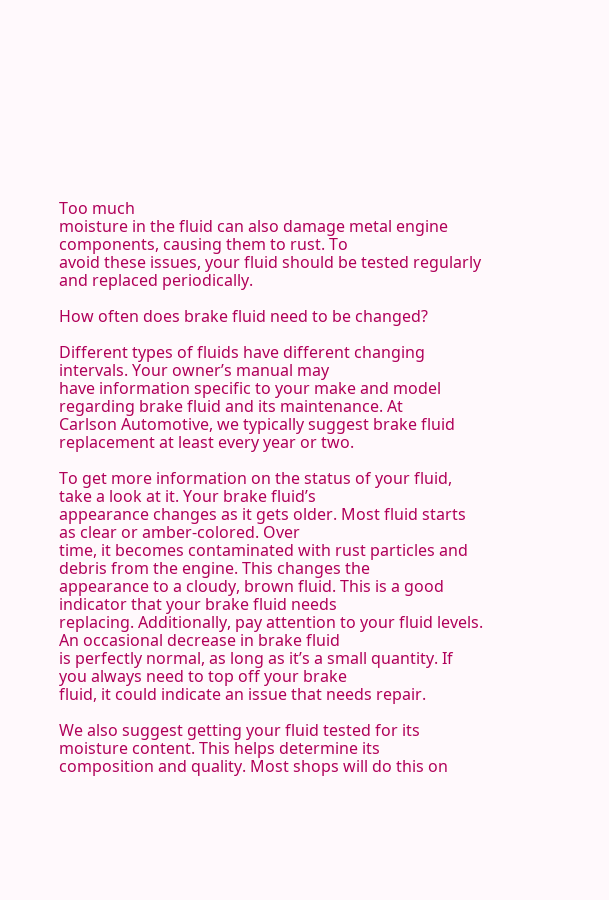Too much
moisture in the fluid can also damage metal engine components, causing them to rust. To
avoid these issues, your fluid should be tested regularly and replaced periodically.

How often does brake fluid need to be changed?

Different types of fluids have different changing intervals. Your owner’s manual may
have information specific to your make and model regarding brake fluid and its maintenance. At
Carlson Automotive, we typically suggest brake fluid replacement at least every year or two.

To get more information on the status of your fluid, take a look at it. Your brake fluid’s
appearance changes as it gets older. Most fluid starts as clear or amber-colored. Over
time, it becomes contaminated with rust particles and debris from the engine. This changes the
appearance to a cloudy, brown fluid. This is a good indicator that your brake fluid needs
replacing. Additionally, pay attention to your fluid levels. An occasional decrease in brake fluid
is perfectly normal, as long as it’s a small quantity. If you always need to top off your brake
fluid, it could indicate an issue that needs repair.

We also suggest getting your fluid tested for its moisture content. This helps determine its
composition and quality. Most shops will do this on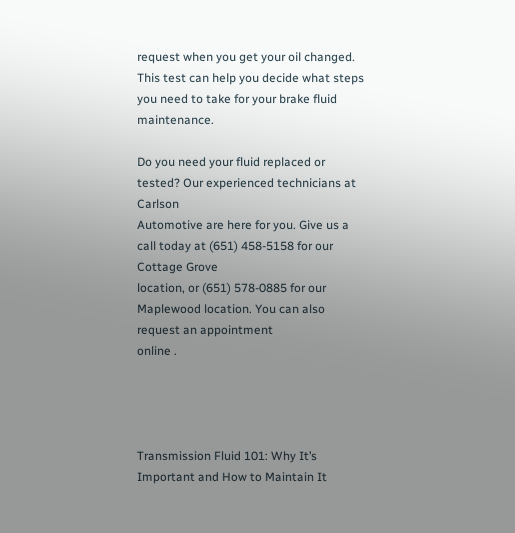request when you get your oil changed.
This test can help you decide what steps you need to take for your brake fluid maintenance.

Do you need your fluid replaced or tested? Our experienced technicians at Carlson
Automotive are here for you. Give us a call today at (651) 458-5158 for our Cottage Grove
location, or (651) 578-0885 for our Maplewood location. You can also  request an appointment
online .




Transmission Fluid 101: Why It’s Important and How to Maintain It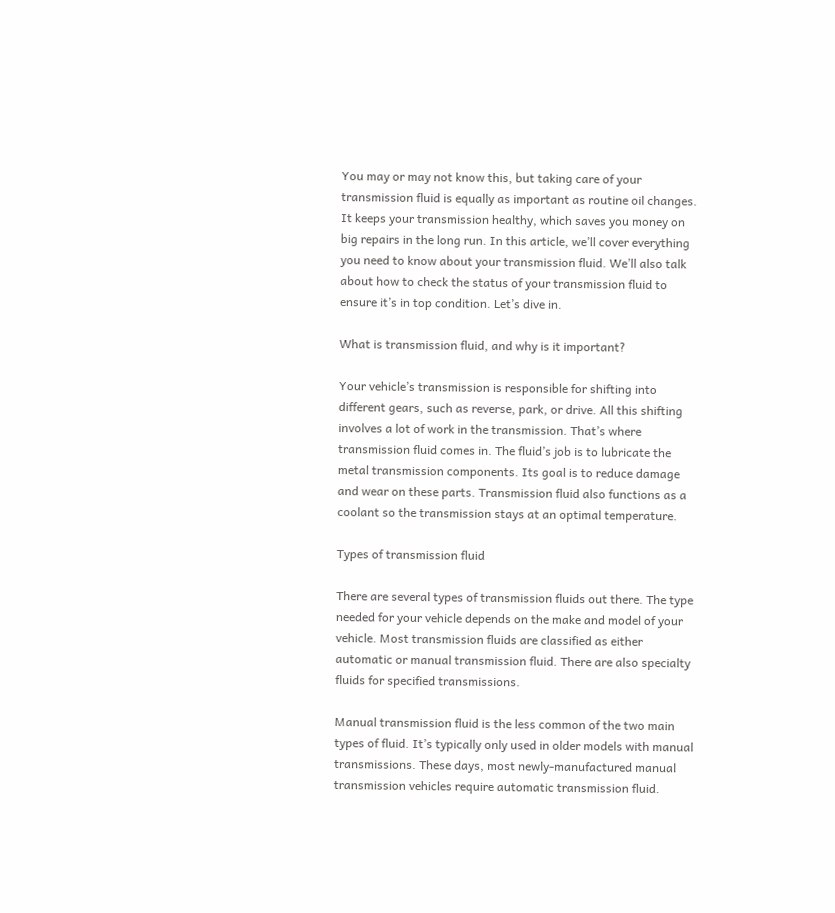You may or may not know this, but taking care of your transmission fluid is equally as important as routine oil changes. It keeps your transmission healthy, which saves you money on big repairs in the long run. In this article, we’ll cover everything you need to know about your transmission fluid. We’ll also talk about how to check the status of your transmission fluid to ensure it’s in top condition. Let’s dive in.

What is transmission fluid, and why is it important?

Your vehicle’s transmission is responsible for shifting into different gears, such as reverse, park, or drive. All this shifting involves a lot of work in the transmission. That’s where transmission fluid comes in. The fluid’s job is to lubricate the metal transmission components. Its goal is to reduce damage and wear on these parts. Transmission fluid also functions as a coolant so the transmission stays at an optimal temperature.

Types of transmission fluid

There are several types of transmission fluids out there. The type needed for your vehicle depends on the make and model of your vehicle. Most transmission fluids are classified as either automatic or manual transmission fluid. There are also specialty fluids for specified transmissions.

Manual transmission fluid is the less common of the two main types of fluid. It’s typically only used in older models with manual transmissions. These days, most newly-manufactured manual transmission vehicles require automatic transmission fluid.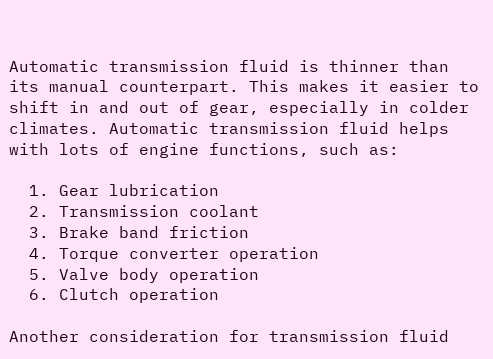Automatic transmission fluid is thinner than its manual counterpart. This makes it easier to shift in and out of gear, especially in colder climates. Automatic transmission fluid helps with lots of engine functions, such as:

  1. Gear lubrication
  2. Transmission coolant
  3. Brake band friction
  4. Torque converter operation
  5. Valve body operation
  6. Clutch operation

Another consideration for transmission fluid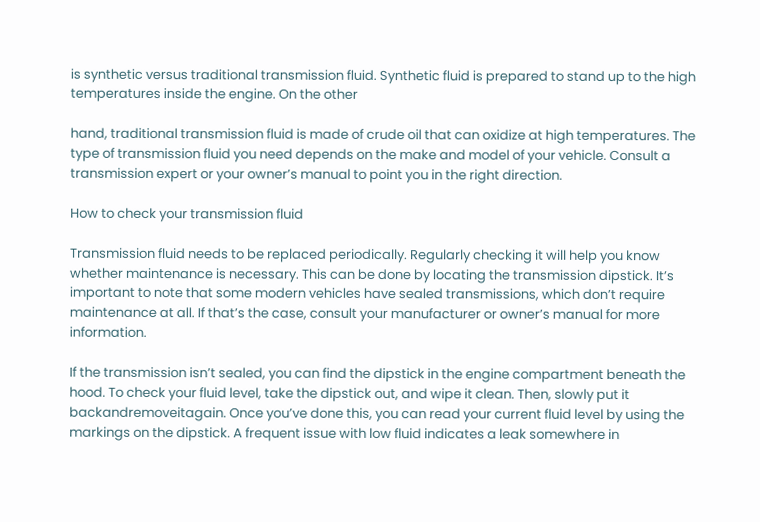is synthetic versus traditional transmission fluid. Synthetic fluid is prepared to stand up to the high temperatures inside the engine. On the other

hand, traditional transmission fluid is made of crude oil that can oxidize at high temperatures. The type of transmission fluid you need depends on the make and model of your vehicle. Consult a transmission expert or your owner’s manual to point you in the right direction.

How to check your transmission fluid

Transmission fluid needs to be replaced periodically. Regularly checking it will help you know whether maintenance is necessary. This can be done by locating the transmission dipstick. It’s important to note that some modern vehicles have sealed transmissions, which don’t require maintenance at all. If that’s the case, consult your manufacturer or owner’s manual for more information.

If the transmission isn’t sealed, you can find the dipstick in the engine compartment beneath the hood. To check your fluid level, take the dipstick out, and wipe it clean. Then, slowly put it backandremoveitagain. Once you’ve done this, you can read your current fluid level by using the markings on the dipstick. A frequent issue with low fluid indicates a leak somewhere in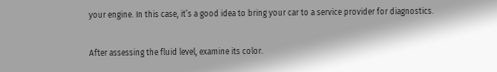your engine. In this case, it’s a good idea to bring your car to a service provider for diagnostics.

After assessing the fluid level, examine its color.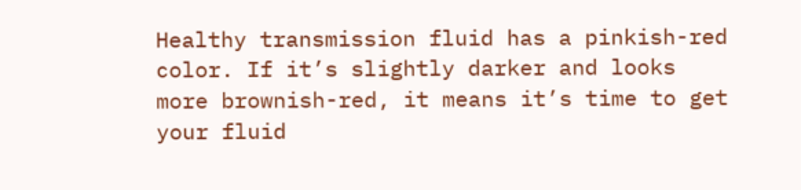Healthy transmission fluid has a pinkish-red color. If it’s slightly darker and looks more brownish-red, it means it’s time to get your fluid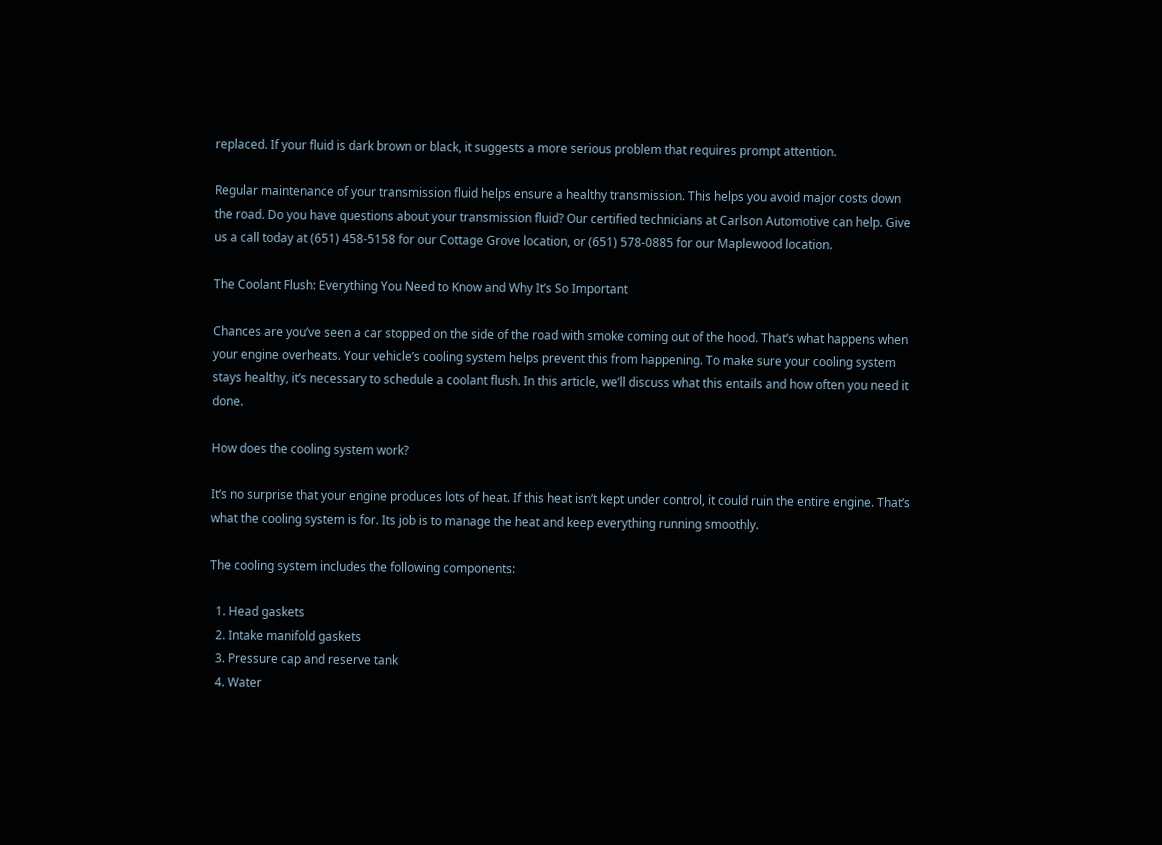replaced. If your fluid is dark brown or black, it suggests a more serious problem that requires prompt attention.

Regular maintenance of your transmission fluid helps ensure a healthy transmission. This helps you avoid major costs down the road. Do you have questions about your transmission fluid? Our certified technicians at Carlson Automotive can help. Give us a call today at (651) 458-5158 for our Cottage Grove location, or (651) 578-0885 for our Maplewood location.

The Coolant Flush: Everything You Need to Know and Why It’s So Important

Chances are you’ve seen a car stopped on the side of the road with smoke coming out of the hood. That’s what happens when your engine overheats. Your vehicle’s cooling system helps prevent this from happening. To make sure your cooling system stays healthy, it’s necessary to schedule a coolant flush. In this article, we’ll discuss what this entails and how often you need it done.

How does the cooling system work?

It’s no surprise that your engine produces lots of heat. If this heat isn’t kept under control, it could ruin the entire engine. That’s what the cooling system is for. Its job is to manage the heat and keep everything running smoothly.

The cooling system includes the following components:

  1. Head gaskets
  2. Intake manifold gaskets
  3. Pressure cap and reserve tank
  4. Water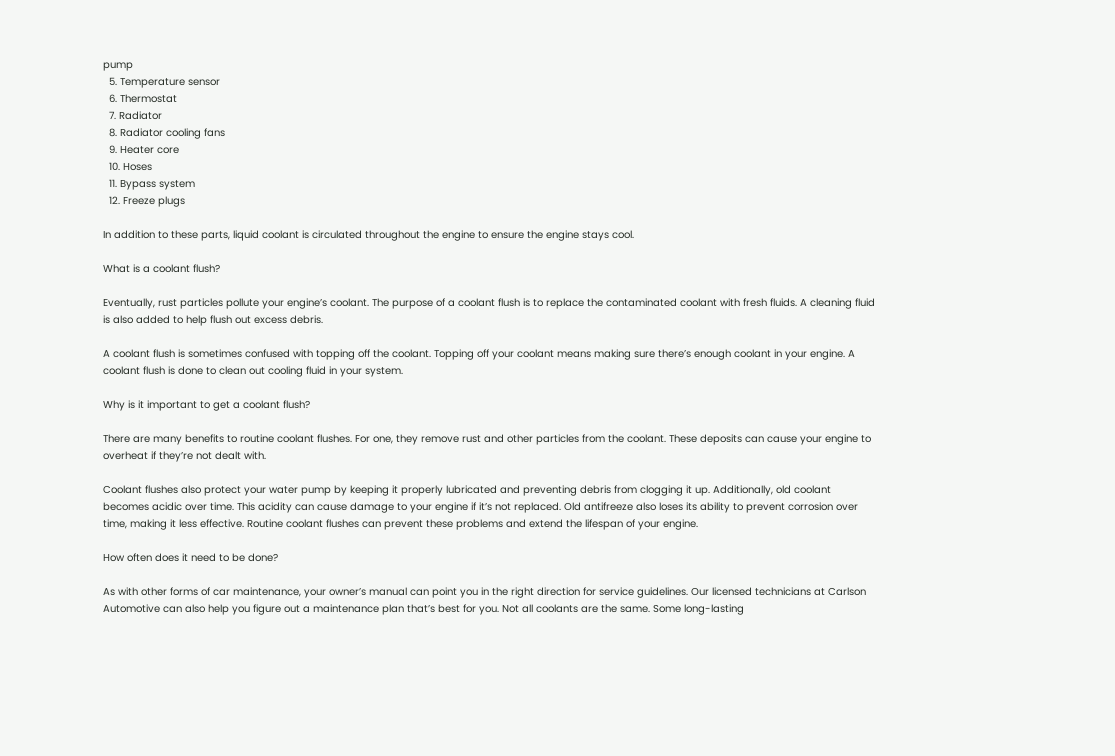pump
  5. Temperature sensor
  6. Thermostat
  7. Radiator
  8. Radiator cooling fans
  9. Heater core
  10. Hoses
  11. Bypass system
  12. Freeze plugs

In addition to these parts, liquid coolant is circulated throughout the engine to ensure the engine stays cool.

What is a coolant flush?

Eventually, rust particles pollute your engine’s coolant. The purpose of a coolant flush is to replace the contaminated coolant with fresh fluids. A cleaning fluid is also added to help flush out excess debris.

A coolant flush is sometimes confused with topping off the coolant. Topping off your coolant means making sure there’s enough coolant in your engine. A coolant flush is done to clean out cooling fluid in your system.

Why is it important to get a coolant flush?

There are many benefits to routine coolant flushes. For one, they remove rust and other particles from the coolant. These deposits can cause your engine to overheat if they’re not dealt with.

Coolant flushes also protect your water pump by keeping it properly lubricated and preventing debris from clogging it up. Additionally, old coolant becomes acidic over time. This acidity can cause damage to your engine if it’s not replaced. Old antifreeze also loses its ability to prevent corrosion over time, making it less effective. Routine coolant flushes can prevent these problems and extend the lifespan of your engine.

How often does it need to be done?

As with other forms of car maintenance, your owner’s manual can point you in the right direction for service guidelines. Our licensed technicians at Carlson Automotive can also help you figure out a maintenance plan that’s best for you. Not all coolants are the same. Some long-lasting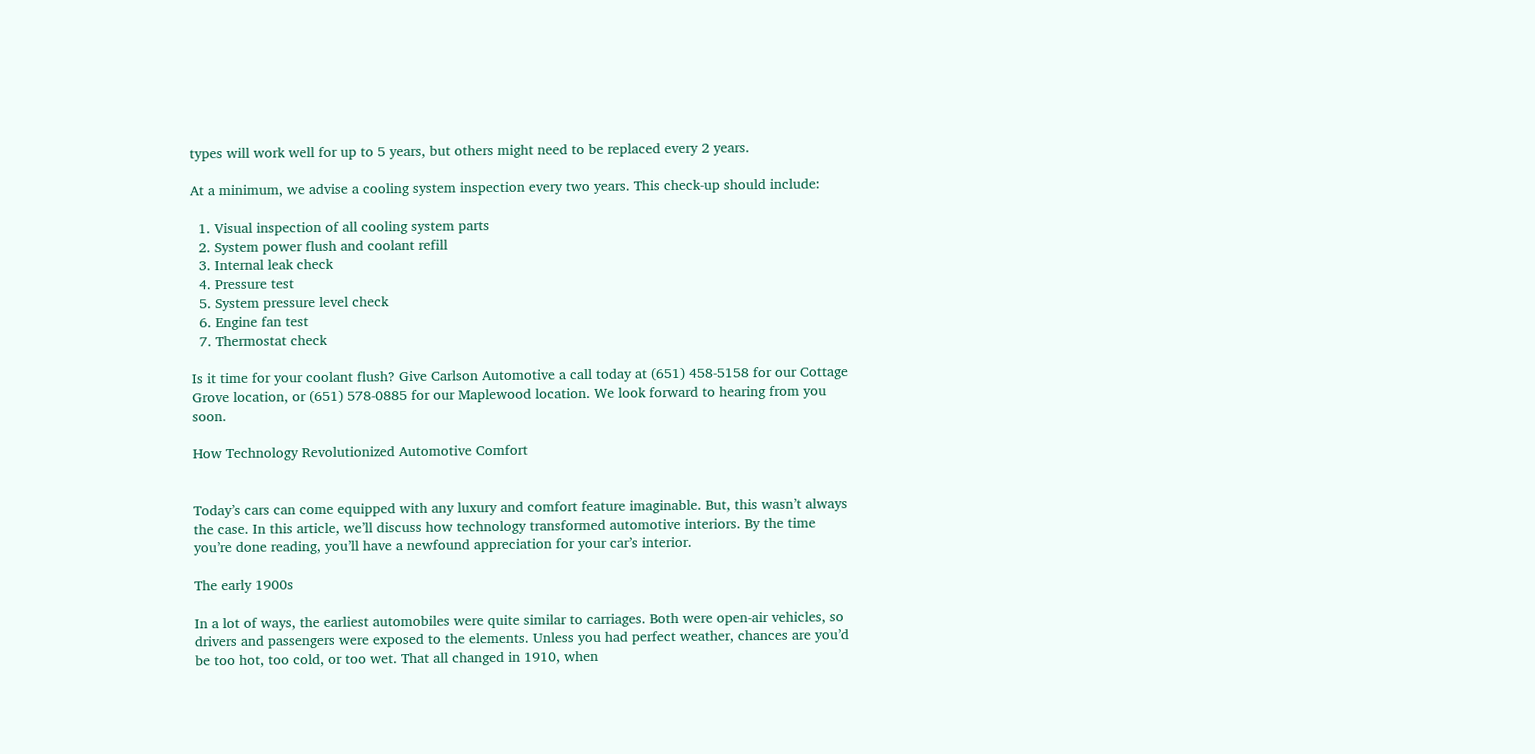types will work well for up to 5 years, but others might need to be replaced every 2 years.

At a minimum, we advise a cooling system inspection every two years. This check-up should include:

  1. Visual inspection of all cooling system parts
  2. System power flush and coolant refill
  3. Internal leak check
  4. Pressure test
  5. System pressure level check
  6. Engine fan test
  7. Thermostat check

Is it time for your coolant flush? Give Carlson Automotive a call today at (651) 458-5158 for our Cottage Grove location, or (651) 578-0885 for our Maplewood location. We look forward to hearing from you soon.

How Technology Revolutionized Automotive Comfort


Today’s cars can come equipped with any luxury and comfort feature imaginable. But, this wasn’t always the case. In this article, we’ll discuss how technology transformed automotive interiors. By the time you’re done reading, you’ll have a newfound appreciation for your car’s interior.

The early 1900s

In a lot of ways, the earliest automobiles were quite similar to carriages. Both were open-air vehicles, so drivers and passengers were exposed to the elements. Unless you had perfect weather, chances are you’d be too hot, too cold, or too wet. That all changed in 1910, when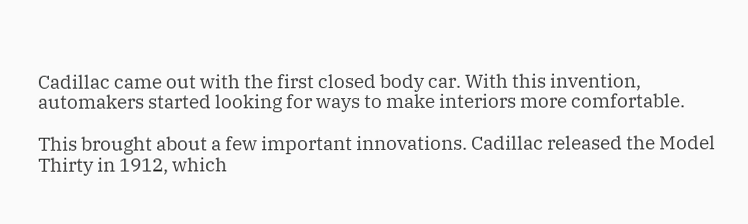Cadillac came out with the first closed body car. With this invention, automakers started looking for ways to make interiors more comfortable.

This brought about a few important innovations. Cadillac released the Model Thirty in 1912, which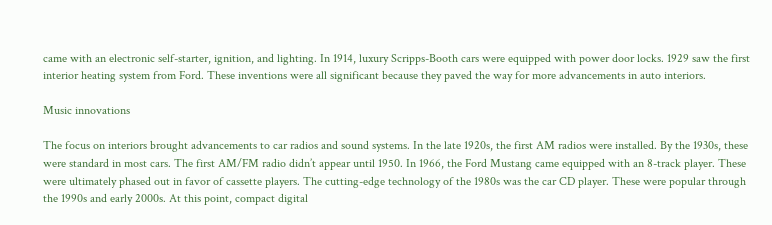came with an electronic self-starter, ignition, and lighting. In 1914, luxury Scripps-Booth cars were equipped with power door locks. 1929 saw the first interior heating system from Ford. These inventions were all significant because they paved the way for more advancements in auto interiors.

Music innovations

The focus on interiors brought advancements to car radios and sound systems. In the late 1920s, the first AM radios were installed. By the 1930s, these were standard in most cars. The first AM/FM radio didn’t appear until 1950. In 1966, the Ford Mustang came equipped with an 8-track player. These were ultimately phased out in favor of cassette players. The cutting-edge technology of the 1980s was the car CD player. These were popular through the 1990s and early 2000s. At this point, compact digital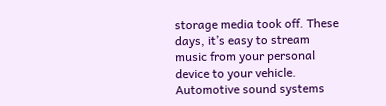storage media took off. These days, it’s easy to stream music from your personal device to your vehicle. Automotive sound systems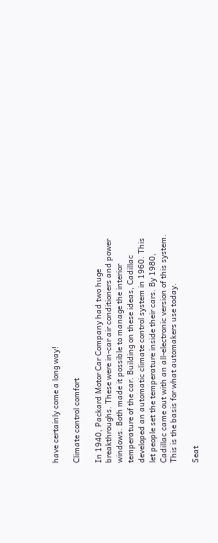have certainly come a long way!

Climate control comfort

In 1940, Packard Motor Car Company had two huge breakthroughs. These were in-car air conditioners and power windows. Both made it possible to manage the interior temperature of the car. Building on these ideas, Cadillac developed an automatic climate control system in 1960. This let people set the temperature inside their cars. By 1980, Cadillac came out with an all-electronic version of this system. This is the basis for what automakers use today.

Seat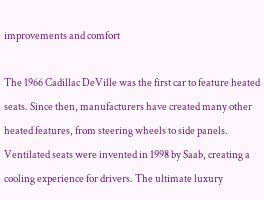improvements and comfort

The 1966 Cadillac DeVille was the first car to feature heated seats. Since then, manufacturers have created many other heated features, from steering wheels to side panels. Ventilated seats were invented in 1998 by Saab, creating a cooling experience for drivers. The ultimate luxury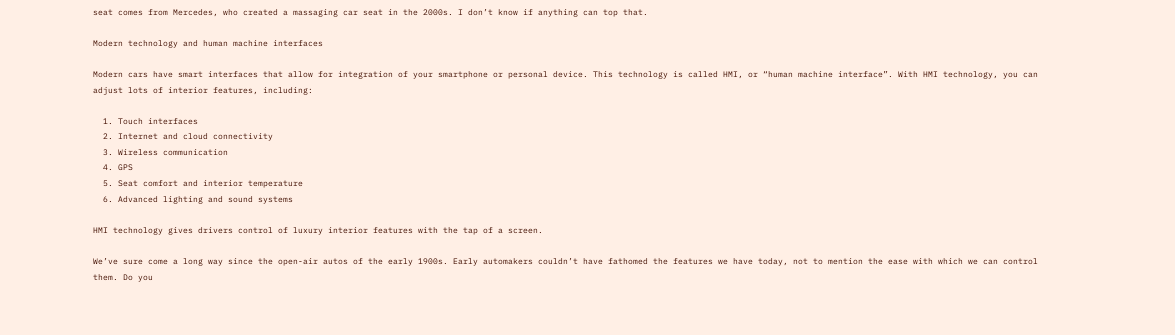seat comes from Mercedes, who created a massaging car seat in the 2000s. I don’t know if anything can top that.

Modern technology and human machine interfaces

Modern cars have smart interfaces that allow for integration of your smartphone or personal device. This technology is called HMI, or “human machine interface”. With HMI technology, you can adjust lots of interior features, including:

  1. Touch interfaces
  2. Internet and cloud connectivity
  3. Wireless communication
  4. GPS
  5. Seat comfort and interior temperature
  6. Advanced lighting and sound systems

HMI technology gives drivers control of luxury interior features with the tap of a screen.

We’ve sure come a long way since the open-air autos of the early 1900s. Early automakers couldn’t have fathomed the features we have today, not to mention the ease with which we can control them. Do you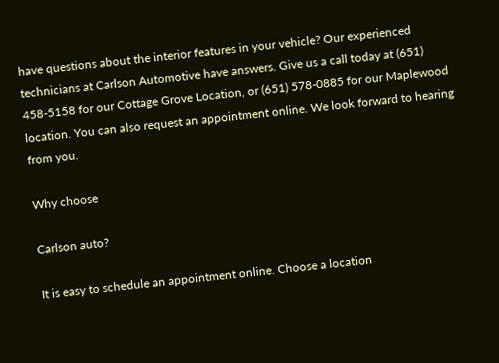have questions about the interior features in your vehicle? Our experienced technicians at Carlson Automotive have answers. Give us a call today at (651) 458-5158 for our Cottage Grove Location, or (651) 578-0885 for our Maplewood location. You can also request an appointment online. We look forward to hearing from you.

Why choose

Carlson auto?

It is easy to schedule an appointment online. Choose a location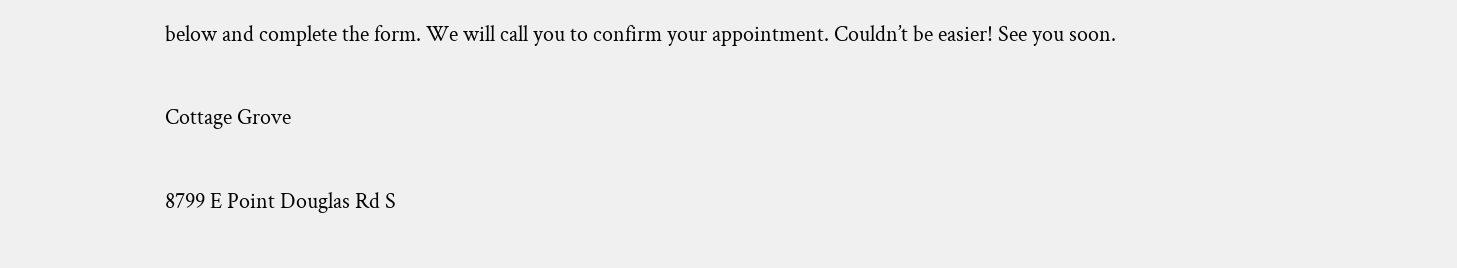below and complete the form. We will call you to confirm your appointment. Couldn’t be easier! See you soon.

Cottage Grove

8799 E Point Douglas Rd S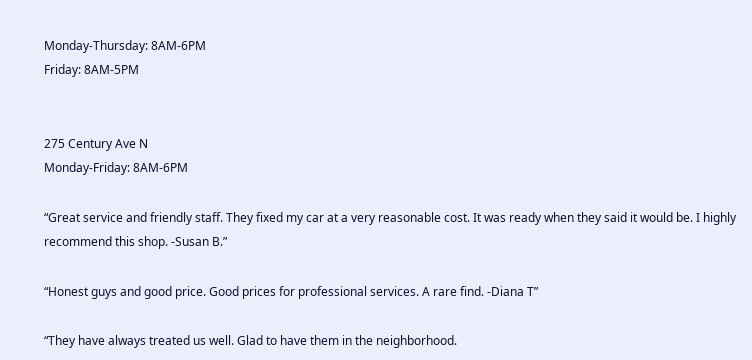Monday-Thursday: 8AM-6PM
Friday: 8AM-5PM


275 Century Ave N
Monday-Friday: 8AM-6PM

“Great service and friendly staff. They fixed my car at a very reasonable cost. It was ready when they said it would be. I highly recommend this shop. -Susan B.”

“Honest guys and good price. Good prices for professional services. A rare find. -Diana T”

“They have always treated us well. Glad to have them in the neighborhood.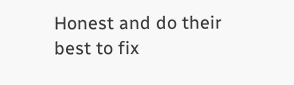Honest and do their best to fix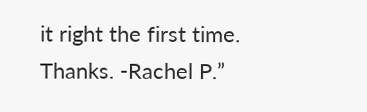it right the first time. Thanks. -Rachel P.”